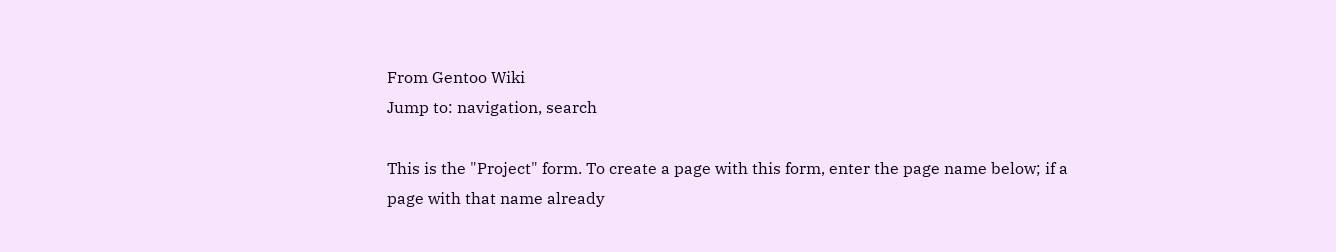From Gentoo Wiki
Jump to: navigation, search

This is the "Project" form. To create a page with this form, enter the page name below; if a page with that name already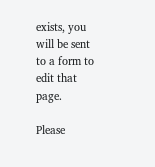exists, you will be sent to a form to edit that page.

Please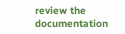review the documentation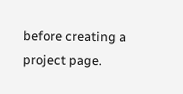before creating a project page.